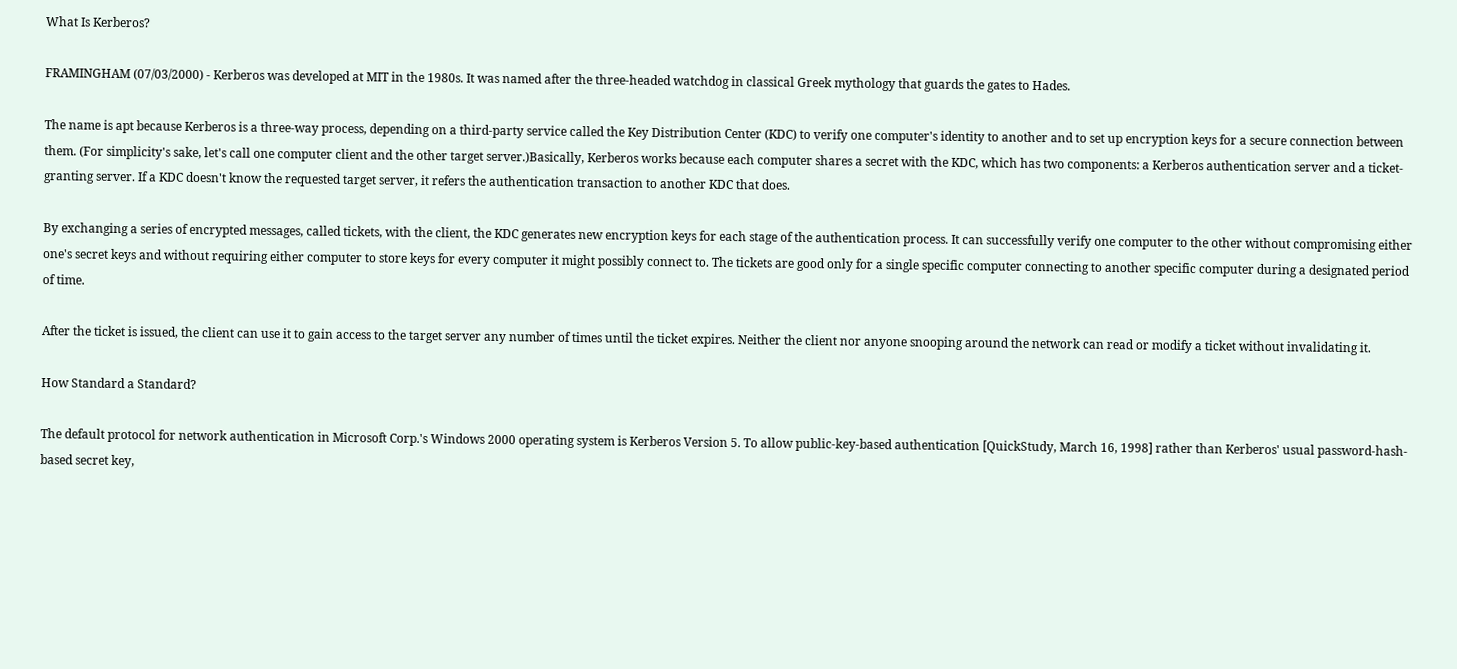What Is Kerberos?

FRAMINGHAM (07/03/2000) - Kerberos was developed at MIT in the 1980s. It was named after the three-headed watchdog in classical Greek mythology that guards the gates to Hades.

The name is apt because Kerberos is a three-way process, depending on a third-party service called the Key Distribution Center (KDC) to verify one computer's identity to another and to set up encryption keys for a secure connection between them. (For simplicity's sake, let's call one computer client and the other target server.)Basically, Kerberos works because each computer shares a secret with the KDC, which has two components: a Kerberos authentication server and a ticket-granting server. If a KDC doesn't know the requested target server, it refers the authentication transaction to another KDC that does.

By exchanging a series of encrypted messages, called tickets, with the client, the KDC generates new encryption keys for each stage of the authentication process. It can successfully verify one computer to the other without compromising either one's secret keys and without requiring either computer to store keys for every computer it might possibly connect to. The tickets are good only for a single specific computer connecting to another specific computer during a designated period of time.

After the ticket is issued, the client can use it to gain access to the target server any number of times until the ticket expires. Neither the client nor anyone snooping around the network can read or modify a ticket without invalidating it.

How Standard a Standard?

The default protocol for network authentication in Microsoft Corp.'s Windows 2000 operating system is Kerberos Version 5. To allow public-key-based authentication [QuickStudy, March 16, 1998] rather than Kerberos' usual password-hash-based secret key,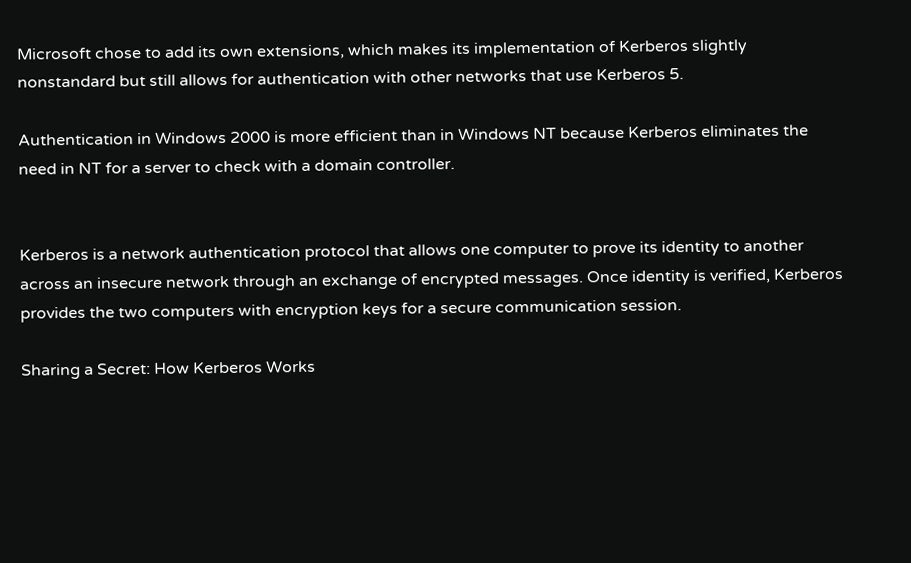Microsoft chose to add its own extensions, which makes its implementation of Kerberos slightly nonstandard but still allows for authentication with other networks that use Kerberos 5.

Authentication in Windows 2000 is more efficient than in Windows NT because Kerberos eliminates the need in NT for a server to check with a domain controller.


Kerberos is a network authentication protocol that allows one computer to prove its identity to another across an insecure network through an exchange of encrypted messages. Once identity is verified, Kerberos provides the two computers with encryption keys for a secure communication session.

Sharing a Secret: How Kerberos Works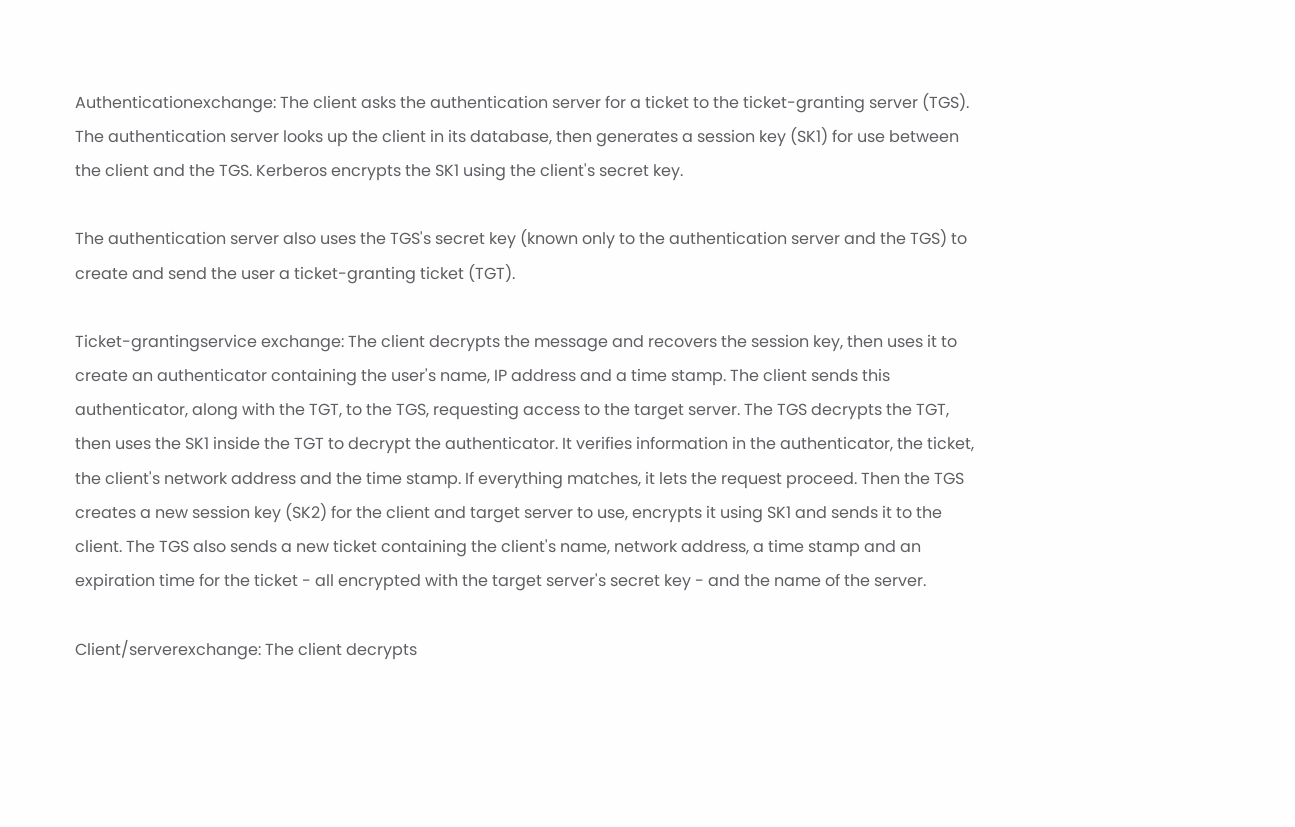Authenticationexchange: The client asks the authentication server for a ticket to the ticket-granting server (TGS). The authentication server looks up the client in its database, then generates a session key (SK1) for use between the client and the TGS. Kerberos encrypts the SK1 using the client's secret key.

The authentication server also uses the TGS's secret key (known only to the authentication server and the TGS) to create and send the user a ticket-granting ticket (TGT).

Ticket-grantingservice exchange: The client decrypts the message and recovers the session key, then uses it to create an authenticator containing the user's name, IP address and a time stamp. The client sends this authenticator, along with the TGT, to the TGS, requesting access to the target server. The TGS decrypts the TGT, then uses the SK1 inside the TGT to decrypt the authenticator. It verifies information in the authenticator, the ticket, the client's network address and the time stamp. If everything matches, it lets the request proceed. Then the TGS creates a new session key (SK2) for the client and target server to use, encrypts it using SK1 and sends it to the client. The TGS also sends a new ticket containing the client's name, network address, a time stamp and an expiration time for the ticket - all encrypted with the target server's secret key - and the name of the server.

Client/serverexchange: The client decrypts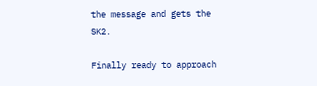the message and gets the SK2.

Finally ready to approach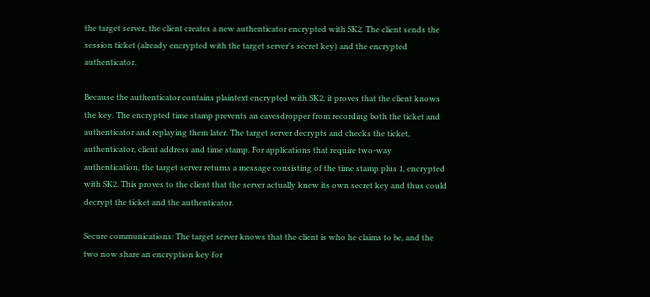the target server, the client creates a new authenticator encrypted with SK2. The client sends the session ticket (already encrypted with the target server's secret key) and the encrypted authenticator.

Because the authenticator contains plaintext encrypted with SK2, it proves that the client knows the key. The encrypted time stamp prevents an eavesdropper from recording both the ticket and authenticator and replaying them later. The target server decrypts and checks the ticket, authenticator, client address and time stamp. For applications that require two-way authentication, the target server returns a message consisting of the time stamp plus 1, encrypted with SK2. This proves to the client that the server actually knew its own secret key and thus could decrypt the ticket and the authenticator.

Secure communications: The target server knows that the client is who he claims to be, and the two now share an encryption key for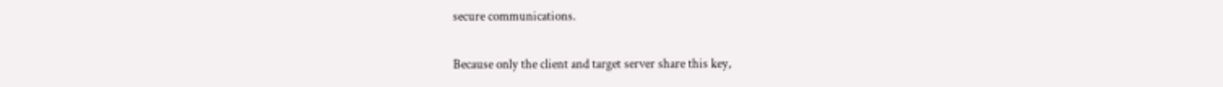secure communications.

Because only the client and target server share this key,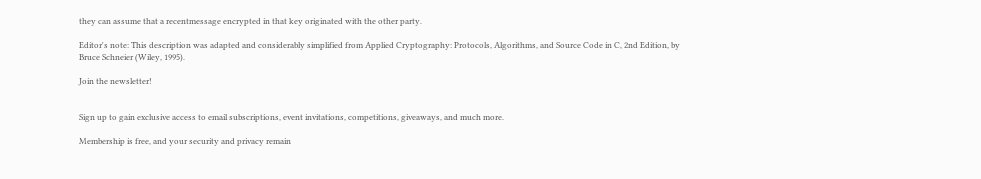they can assume that a recentmessage encrypted in that key originated with the other party.

Editor's note: This description was adapted and considerably simplified from Applied Cryptography: Protocols, Algorithms, and Source Code in C, 2nd Edition, by Bruce Schneier (Wiley, 1995).

Join the newsletter!


Sign up to gain exclusive access to email subscriptions, event invitations, competitions, giveaways, and much more.

Membership is free, and your security and privacy remain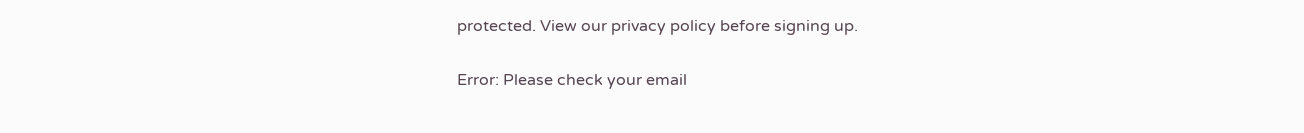protected. View our privacy policy before signing up.

Error: Please check your email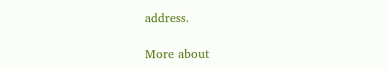address.

More about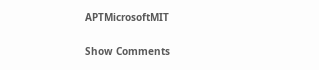APTMicrosoftMIT

Show Comments